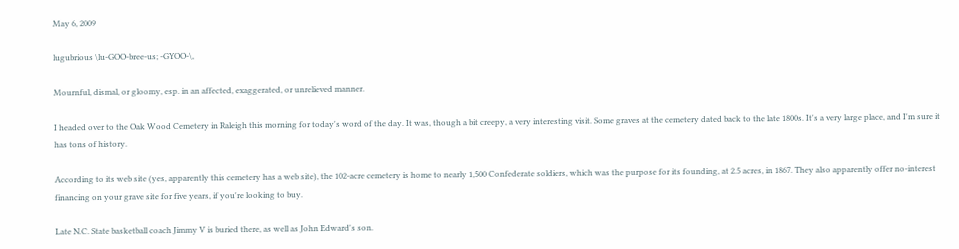May 6, 2009

lugubrious \lu-GOO-bree-us; -GYOO-\,

Mournful, dismal, or gloomy, esp. in an affected, exaggerated, or unrelieved manner.

I headed over to the Oak Wood Cemetery in Raleigh this morning for today's word of the day. It was, though a bit creepy, a very interesting visit. Some graves at the cemetery dated back to the late 1800s. It's a very large place, and I'm sure it has tons of history.

According to its web site (yes, apparently this cemetery has a web site), the 102-acre cemetery is home to nearly 1,500 Confederate soldiers, which was the purpose for its founding, at 2.5 acres, in 1867. They also apparently offer no-interest financing on your grave site for five years, if you're looking to buy.

Late N.C. State basketball coach Jimmy V is buried there, as well as John Edward's son.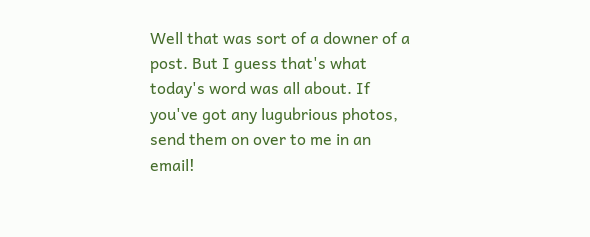Well that was sort of a downer of a post. But I guess that's what today's word was all about. If you've got any lugubrious photos, send them on over to me in an email!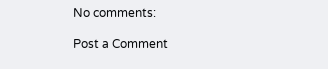No comments:

Post a Comment